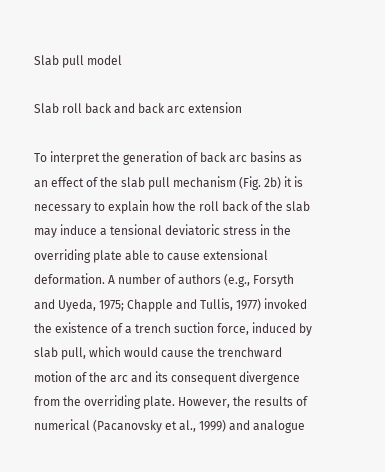Slab pull model

Slab roll back and back arc extension

To interpret the generation of back arc basins as an effect of the slab pull mechanism (Fig. 2b) it is necessary to explain how the roll back of the slab may induce a tensional deviatoric stress in the overriding plate able to cause extensional deformation. A number of authors (e.g., Forsyth and Uyeda, 1975; Chapple and Tullis, 1977) invoked the existence of a trench suction force, induced by slab pull, which would cause the trenchward motion of the arc and its consequent divergence from the overriding plate. However, the results of numerical (Pacanovsky et al., 1999) and analogue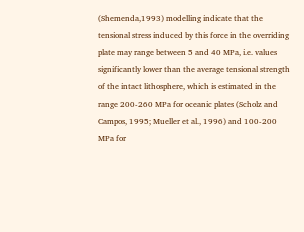(Shemenda,1993) modelling indicate that the tensional stress induced by this force in the overriding plate may range between 5 and 40 MPa, i.e. values significantly lower than the average tensional strength of the intact lithosphere, which is estimated in the range 200-260 MPa for oceanic plates (Scholz and Campos, 1995; Mueller et al., 1996) and 100-200 MPa for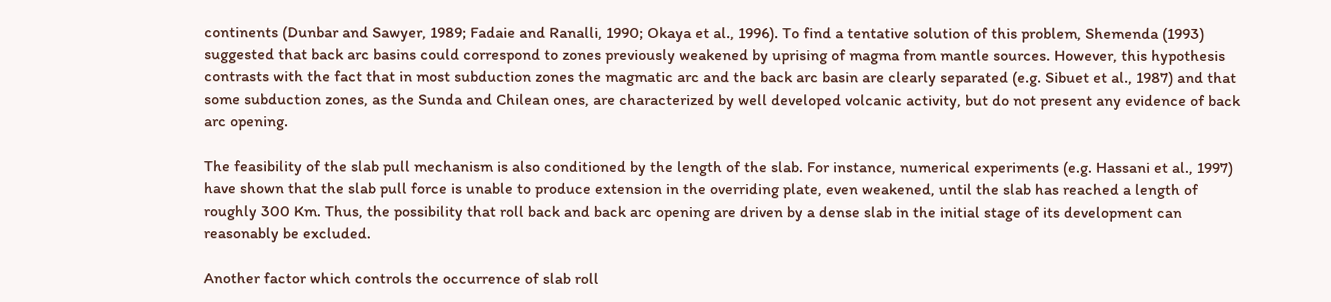continents (Dunbar and Sawyer, 1989; Fadaie and Ranalli, 1990; Okaya et al., 1996). To find a tentative solution of this problem, Shemenda (1993) suggested that back arc basins could correspond to zones previously weakened by uprising of magma from mantle sources. However, this hypothesis contrasts with the fact that in most subduction zones the magmatic arc and the back arc basin are clearly separated (e.g. Sibuet et al., 1987) and that some subduction zones, as the Sunda and Chilean ones, are characterized by well developed volcanic activity, but do not present any evidence of back arc opening.

The feasibility of the slab pull mechanism is also conditioned by the length of the slab. For instance, numerical experiments (e.g. Hassani et al., 1997) have shown that the slab pull force is unable to produce extension in the overriding plate, even weakened, until the slab has reached a length of roughly 300 Km. Thus, the possibility that roll back and back arc opening are driven by a dense slab in the initial stage of its development can reasonably be excluded.

Another factor which controls the occurrence of slab roll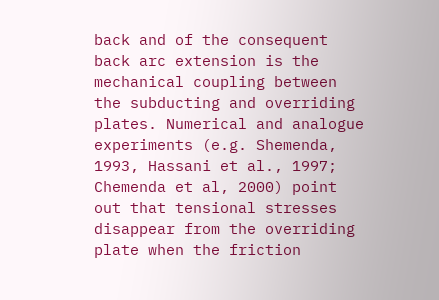back and of the consequent back arc extension is the mechanical coupling between the subducting and overriding plates. Numerical and analogue experiments (e.g. Shemenda, 1993, Hassani et al., 1997; Chemenda et al, 2000) point out that tensional stresses disappear from the overriding plate when the friction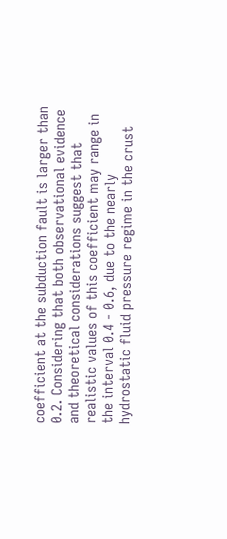coefficient at the subduction fault is larger than 0.2. Considering that both observational evidence and theoretical considerations suggest that realistic values of this coefficient may range in the interval 0.4 - 0.6, due to the nearly hydrostatic fluid pressure regime in the crust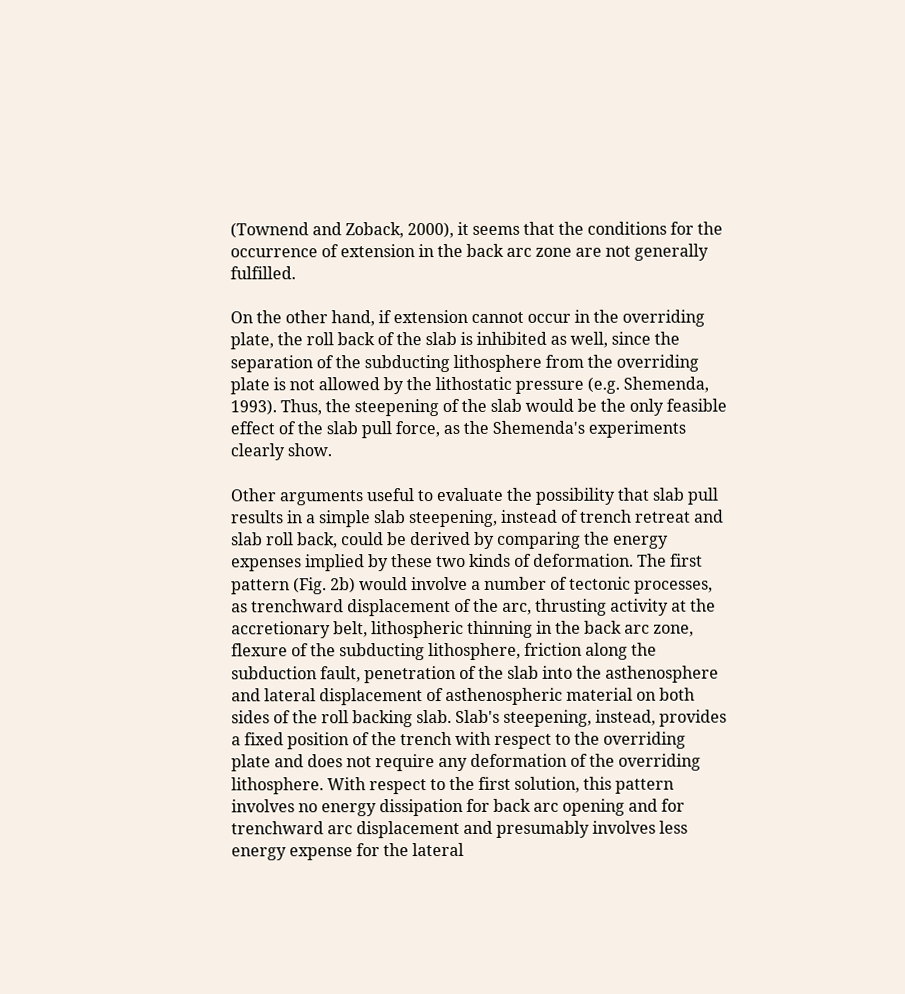(Townend and Zoback, 2000), it seems that the conditions for the occurrence of extension in the back arc zone are not generally fulfilled.

On the other hand, if extension cannot occur in the overriding plate, the roll back of the slab is inhibited as well, since the separation of the subducting lithosphere from the overriding plate is not allowed by the lithostatic pressure (e.g. Shemenda, 1993). Thus, the steepening of the slab would be the only feasible effect of the slab pull force, as the Shemenda's experiments clearly show.

Other arguments useful to evaluate the possibility that slab pull results in a simple slab steepening, instead of trench retreat and slab roll back, could be derived by comparing the energy expenses implied by these two kinds of deformation. The first pattern (Fig. 2b) would involve a number of tectonic processes, as trenchward displacement of the arc, thrusting activity at the accretionary belt, lithospheric thinning in the back arc zone, flexure of the subducting lithosphere, friction along the subduction fault, penetration of the slab into the asthenosphere and lateral displacement of asthenospheric material on both sides of the roll backing slab. Slab's steepening, instead, provides a fixed position of the trench with respect to the overriding plate and does not require any deformation of the overriding lithosphere. With respect to the first solution, this pattern involves no energy dissipation for back arc opening and for trenchward arc displacement and presumably involves less energy expense for the lateral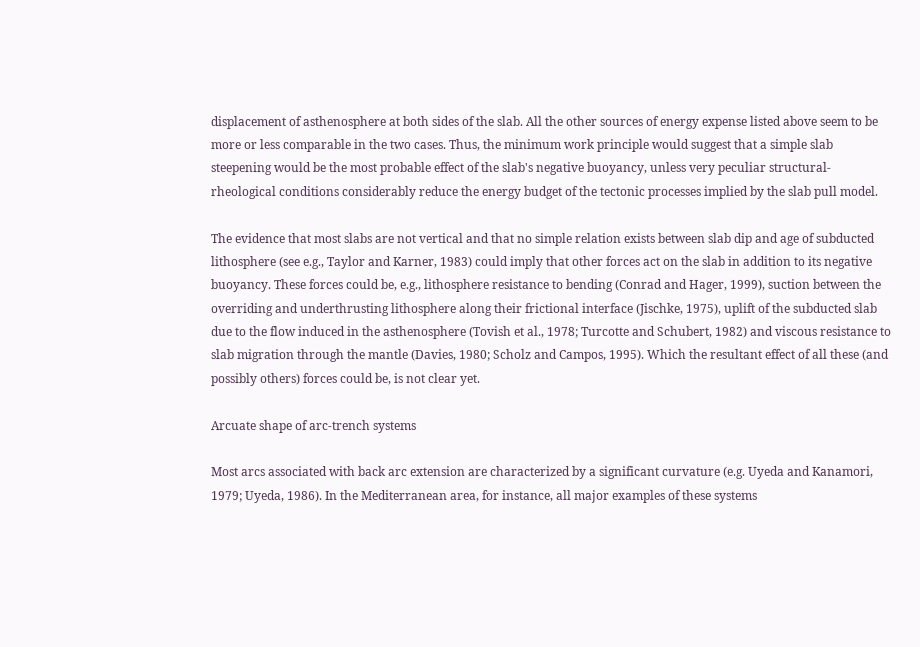displacement of asthenosphere at both sides of the slab. All the other sources of energy expense listed above seem to be more or less comparable in the two cases. Thus, the minimum work principle would suggest that a simple slab steepening would be the most probable effect of the slab's negative buoyancy, unless very peculiar structural-rheological conditions considerably reduce the energy budget of the tectonic processes implied by the slab pull model.

The evidence that most slabs are not vertical and that no simple relation exists between slab dip and age of subducted lithosphere (see e.g., Taylor and Karner, 1983) could imply that other forces act on the slab in addition to its negative buoyancy. These forces could be, e.g., lithosphere resistance to bending (Conrad and Hager, 1999), suction between the overriding and underthrusting lithosphere along their frictional interface (Jischke, 1975), uplift of the subducted slab due to the flow induced in the asthenosphere (Tovish et al., 1978; Turcotte and Schubert, 1982) and viscous resistance to slab migration through the mantle (Davies, 1980; Scholz and Campos, 1995). Which the resultant effect of all these (and possibly others) forces could be, is not clear yet.

Arcuate shape of arc-trench systems

Most arcs associated with back arc extension are characterized by a significant curvature (e.g. Uyeda and Kanamori, 1979; Uyeda, 1986). In the Mediterranean area, for instance, all major examples of these systems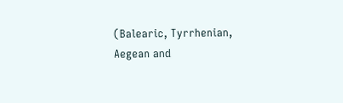(Balearic, Tyrrhenian, Aegean and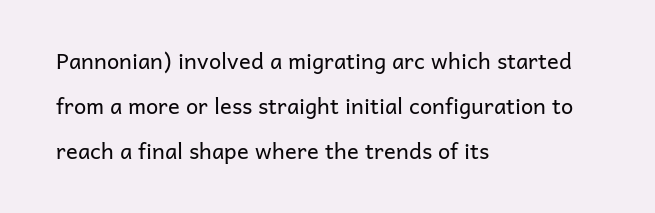Pannonian) involved a migrating arc which started from a more or less straight initial configuration to reach a final shape where the trends of its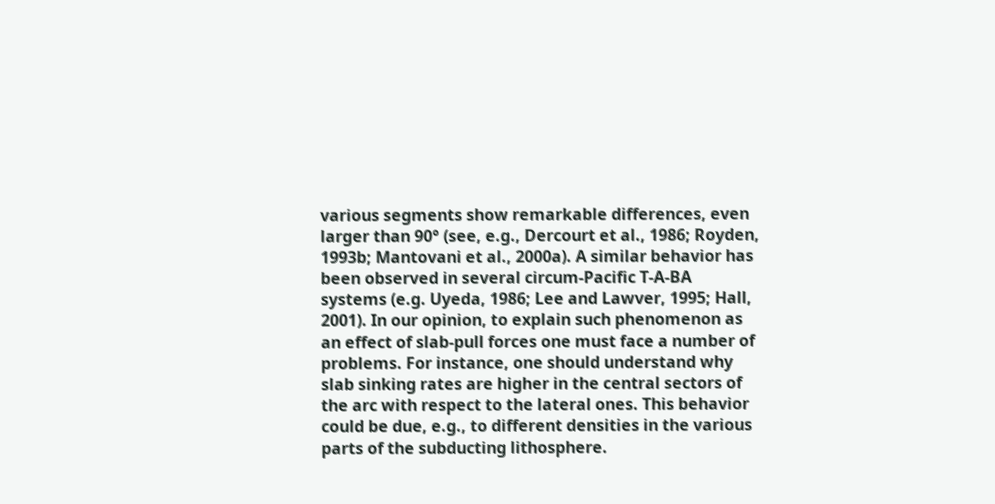various segments show remarkable differences, even larger than 90° (see, e.g., Dercourt et al., 1986; Royden, 1993b; Mantovani et al., 2000a). A similar behavior has been observed in several circum-Pacific T-A-BA systems (e.g. Uyeda, 1986; Lee and Lawver, 1995; Hall, 2001). In our opinion, to explain such phenomenon as an effect of slab-pull forces one must face a number of problems. For instance, one should understand why slab sinking rates are higher in the central sectors of the arc with respect to the lateral ones. This behavior could be due, e.g., to different densities in the various parts of the subducting lithosphere.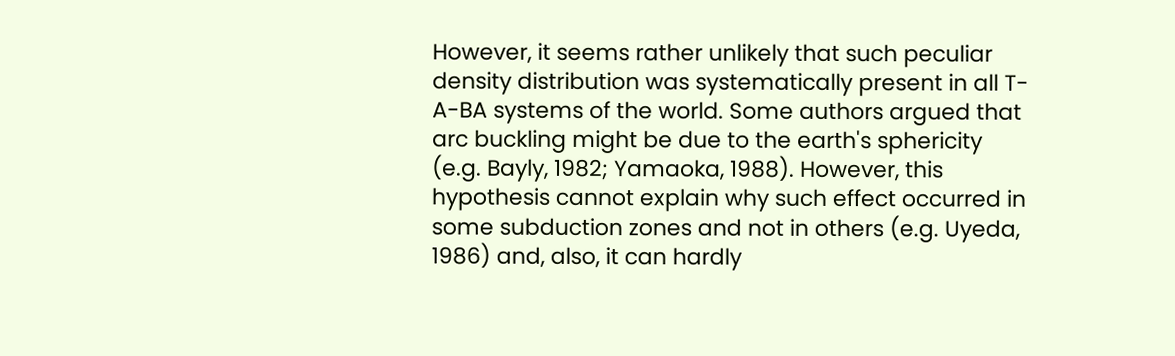However, it seems rather unlikely that such peculiar density distribution was systematically present in all T-A-BA systems of the world. Some authors argued that arc buckling might be due to the earth's sphericity (e.g. Bayly, 1982; Yamaoka, 1988). However, this hypothesis cannot explain why such effect occurred in some subduction zones and not in others (e.g. Uyeda, 1986) and, also, it can hardly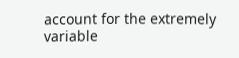account for the extremely variable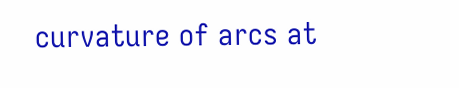curvature of arcs at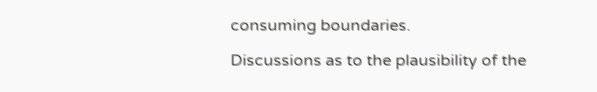consuming boundaries.

Discussions as to the plausibility of the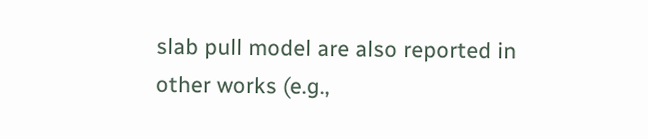slab pull model are also reported in other works (e.g.,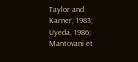Taylor and Karner, 1983; Uyeda, 1986; Mantovani et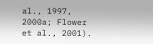al., 1997, 2000a; Flower et al., 2001).